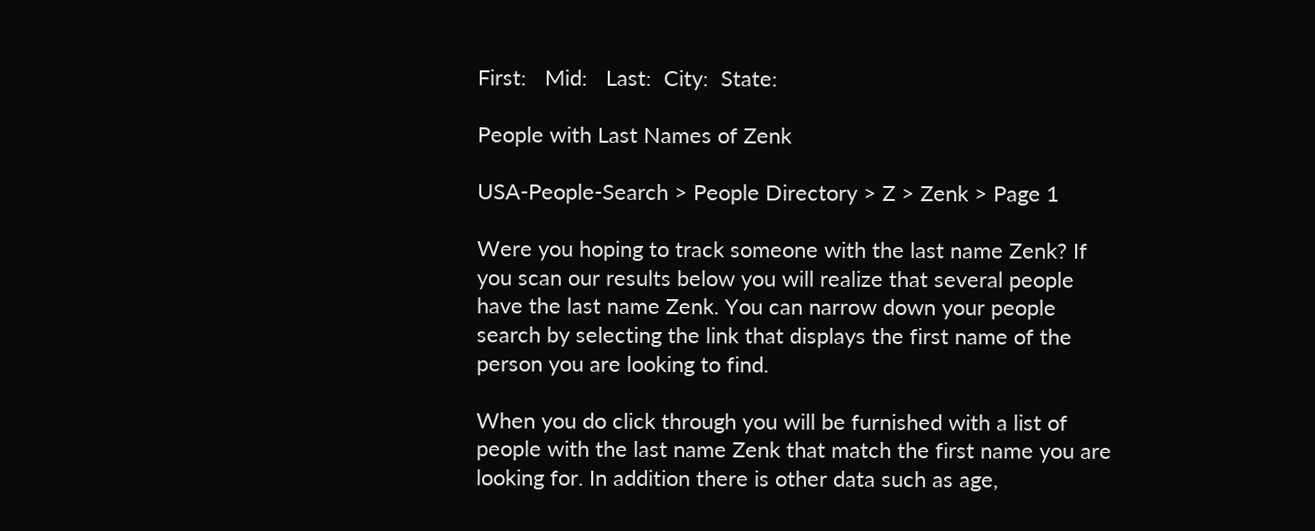First:   Mid:   Last:  City:  State:

People with Last Names of Zenk

USA-People-Search > People Directory > Z > Zenk > Page 1

Were you hoping to track someone with the last name Zenk? If you scan our results below you will realize that several people have the last name Zenk. You can narrow down your people search by selecting the link that displays the first name of the person you are looking to find.

When you do click through you will be furnished with a list of people with the last name Zenk that match the first name you are looking for. In addition there is other data such as age,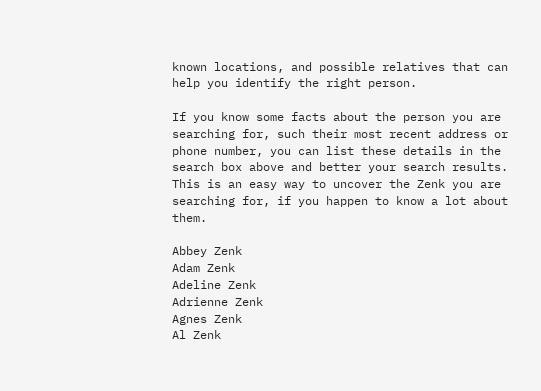known locations, and possible relatives that can help you identify the right person.

If you know some facts about the person you are searching for, such their most recent address or phone number, you can list these details in the search box above and better your search results. This is an easy way to uncover the Zenk you are searching for, if you happen to know a lot about them.

Abbey Zenk
Adam Zenk
Adeline Zenk
Adrienne Zenk
Agnes Zenk
Al Zenk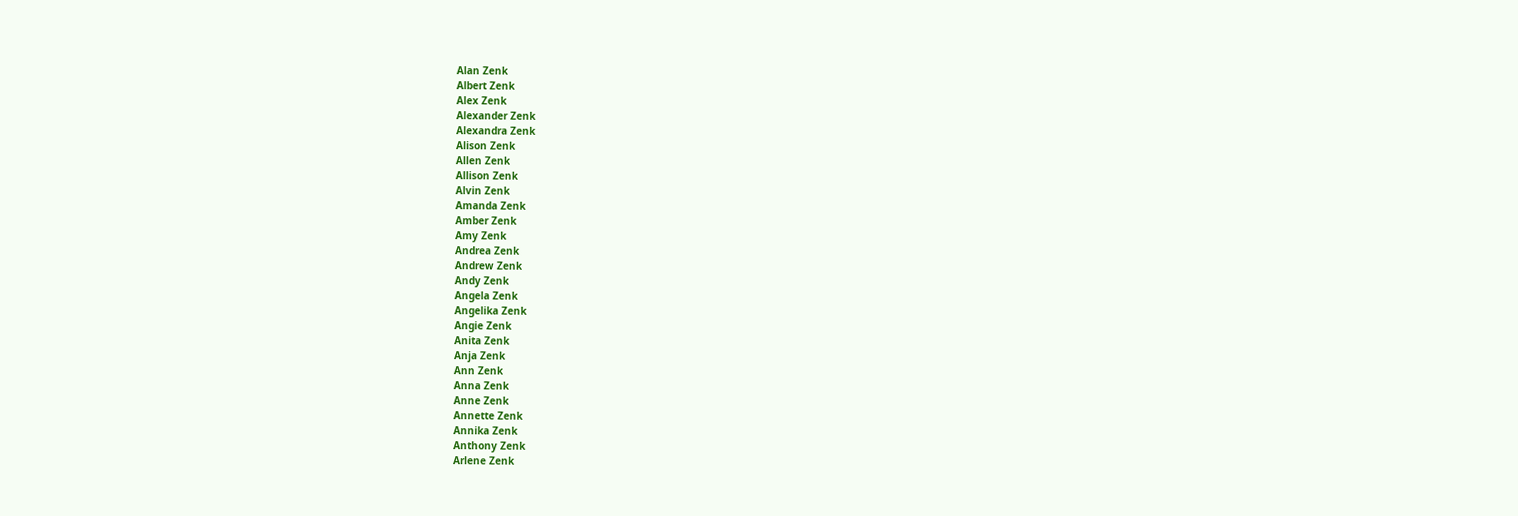Alan Zenk
Albert Zenk
Alex Zenk
Alexander Zenk
Alexandra Zenk
Alison Zenk
Allen Zenk
Allison Zenk
Alvin Zenk
Amanda Zenk
Amber Zenk
Amy Zenk
Andrea Zenk
Andrew Zenk
Andy Zenk
Angela Zenk
Angelika Zenk
Angie Zenk
Anita Zenk
Anja Zenk
Ann Zenk
Anna Zenk
Anne Zenk
Annette Zenk
Annika Zenk
Anthony Zenk
Arlene Zenk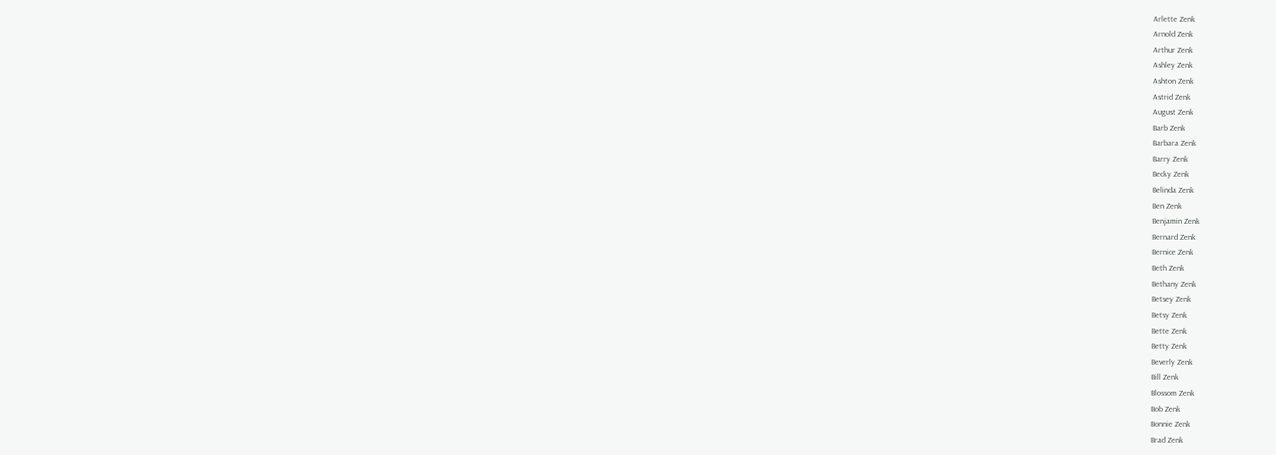Arlette Zenk
Arnold Zenk
Arthur Zenk
Ashley Zenk
Ashton Zenk
Astrid Zenk
August Zenk
Barb Zenk
Barbara Zenk
Barry Zenk
Becky Zenk
Belinda Zenk
Ben Zenk
Benjamin Zenk
Bernard Zenk
Bernice Zenk
Beth Zenk
Bethany Zenk
Betsey Zenk
Betsy Zenk
Bette Zenk
Betty Zenk
Beverly Zenk
Bill Zenk
Blossom Zenk
Bob Zenk
Bonnie Zenk
Brad Zenk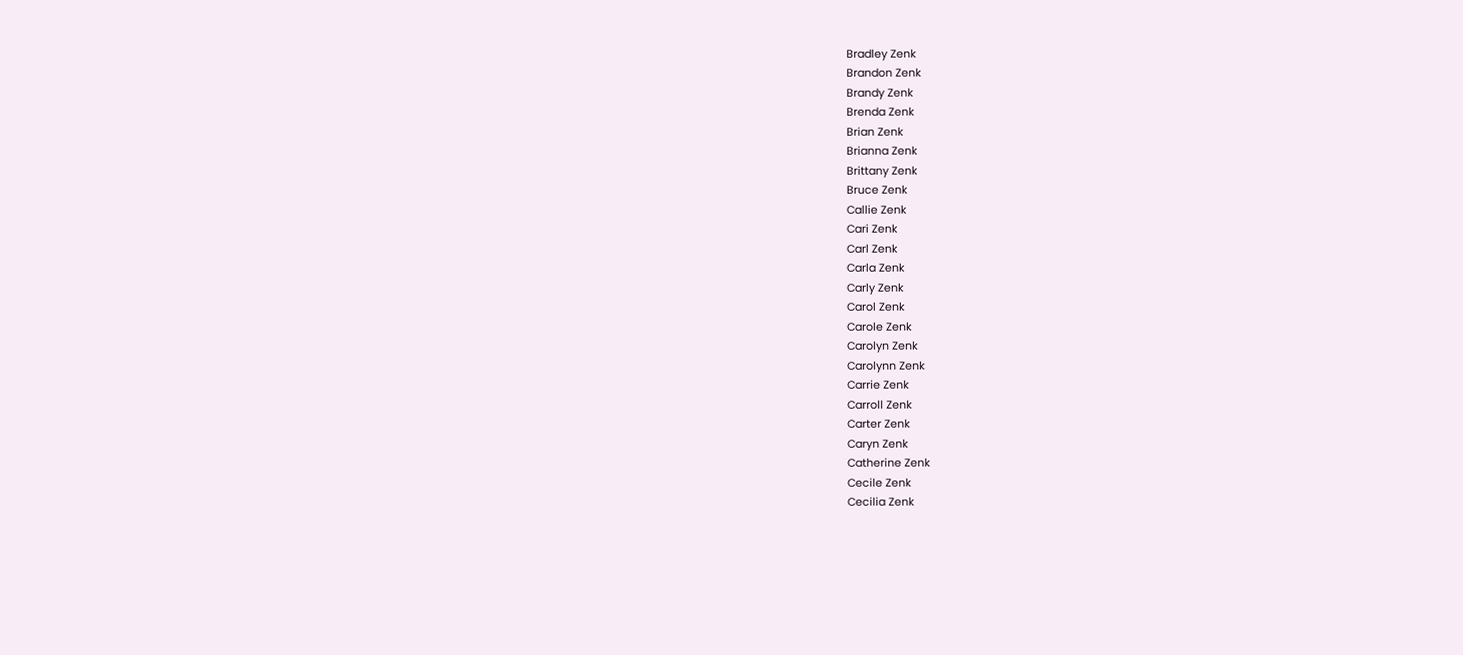Bradley Zenk
Brandon Zenk
Brandy Zenk
Brenda Zenk
Brian Zenk
Brianna Zenk
Brittany Zenk
Bruce Zenk
Callie Zenk
Cari Zenk
Carl Zenk
Carla Zenk
Carly Zenk
Carol Zenk
Carole Zenk
Carolyn Zenk
Carolynn Zenk
Carrie Zenk
Carroll Zenk
Carter Zenk
Caryn Zenk
Catherine Zenk
Cecile Zenk
Cecilia Zenk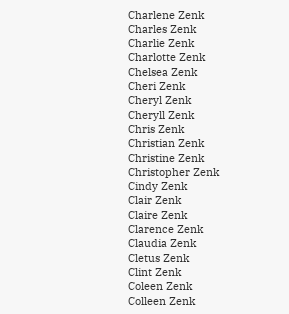Charlene Zenk
Charles Zenk
Charlie Zenk
Charlotte Zenk
Chelsea Zenk
Cheri Zenk
Cheryl Zenk
Cheryll Zenk
Chris Zenk
Christian Zenk
Christine Zenk
Christopher Zenk
Cindy Zenk
Clair Zenk
Claire Zenk
Clarence Zenk
Claudia Zenk
Cletus Zenk
Clint Zenk
Coleen Zenk
Colleen Zenk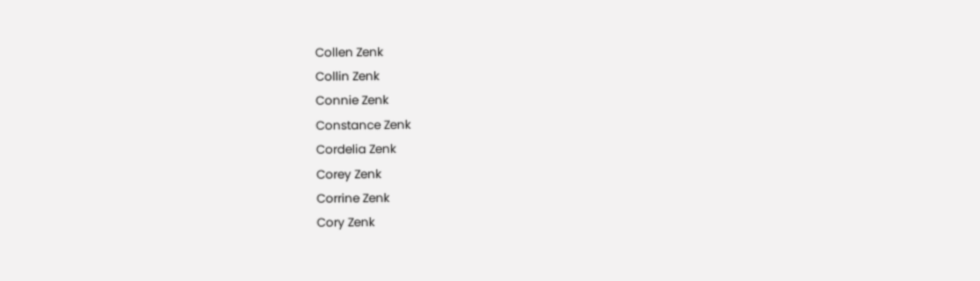Collen Zenk
Collin Zenk
Connie Zenk
Constance Zenk
Cordelia Zenk
Corey Zenk
Corrine Zenk
Cory Zenk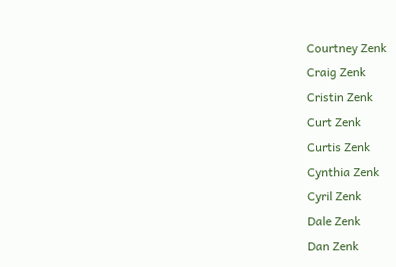Courtney Zenk
Craig Zenk
Cristin Zenk
Curt Zenk
Curtis Zenk
Cynthia Zenk
Cyril Zenk
Dale Zenk
Dan Zenk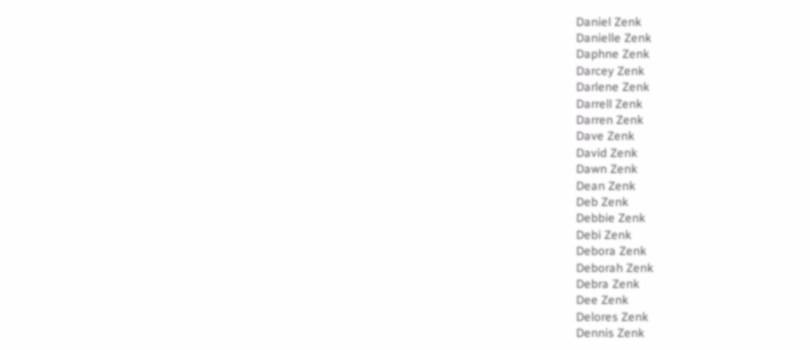Daniel Zenk
Danielle Zenk
Daphne Zenk
Darcey Zenk
Darlene Zenk
Darrell Zenk
Darren Zenk
Dave Zenk
David Zenk
Dawn Zenk
Dean Zenk
Deb Zenk
Debbie Zenk
Debi Zenk
Debora Zenk
Deborah Zenk
Debra Zenk
Dee Zenk
Delores Zenk
Dennis Zenk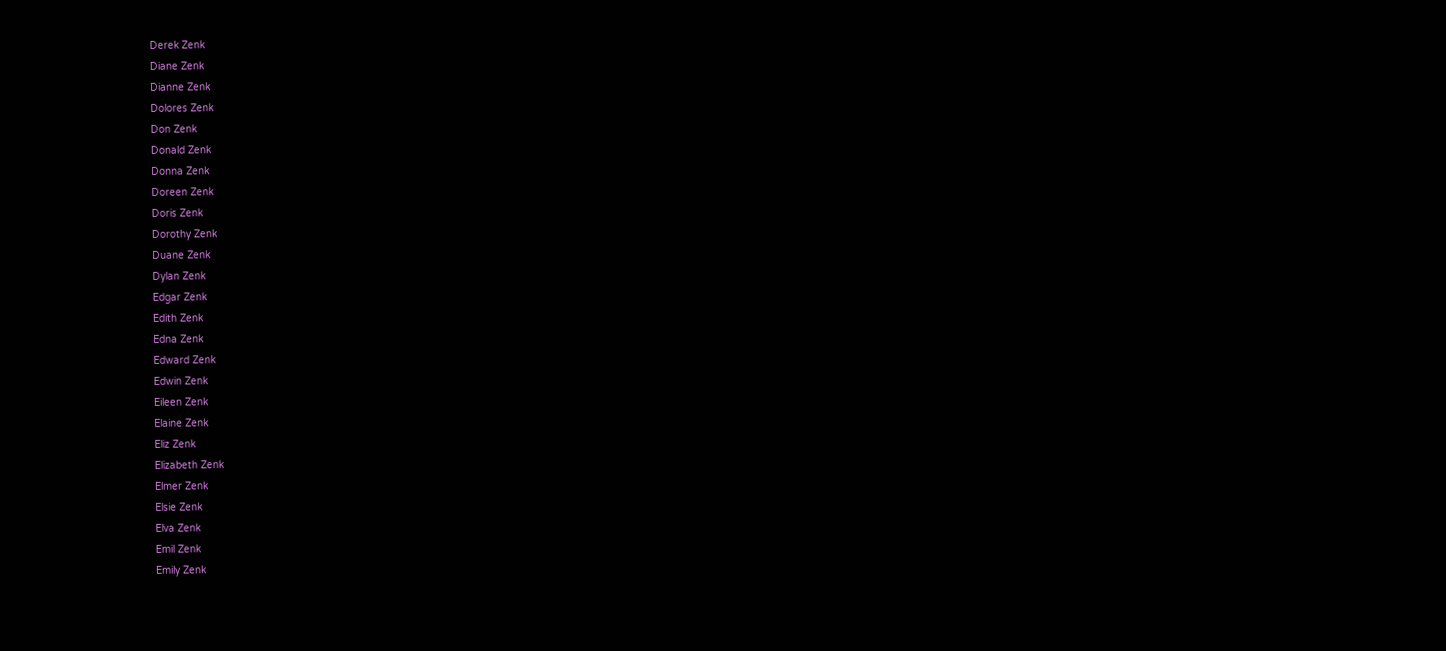Derek Zenk
Diane Zenk
Dianne Zenk
Dolores Zenk
Don Zenk
Donald Zenk
Donna Zenk
Doreen Zenk
Doris Zenk
Dorothy Zenk
Duane Zenk
Dylan Zenk
Edgar Zenk
Edith Zenk
Edna Zenk
Edward Zenk
Edwin Zenk
Eileen Zenk
Elaine Zenk
Eliz Zenk
Elizabeth Zenk
Elmer Zenk
Elsie Zenk
Elva Zenk
Emil Zenk
Emily Zenk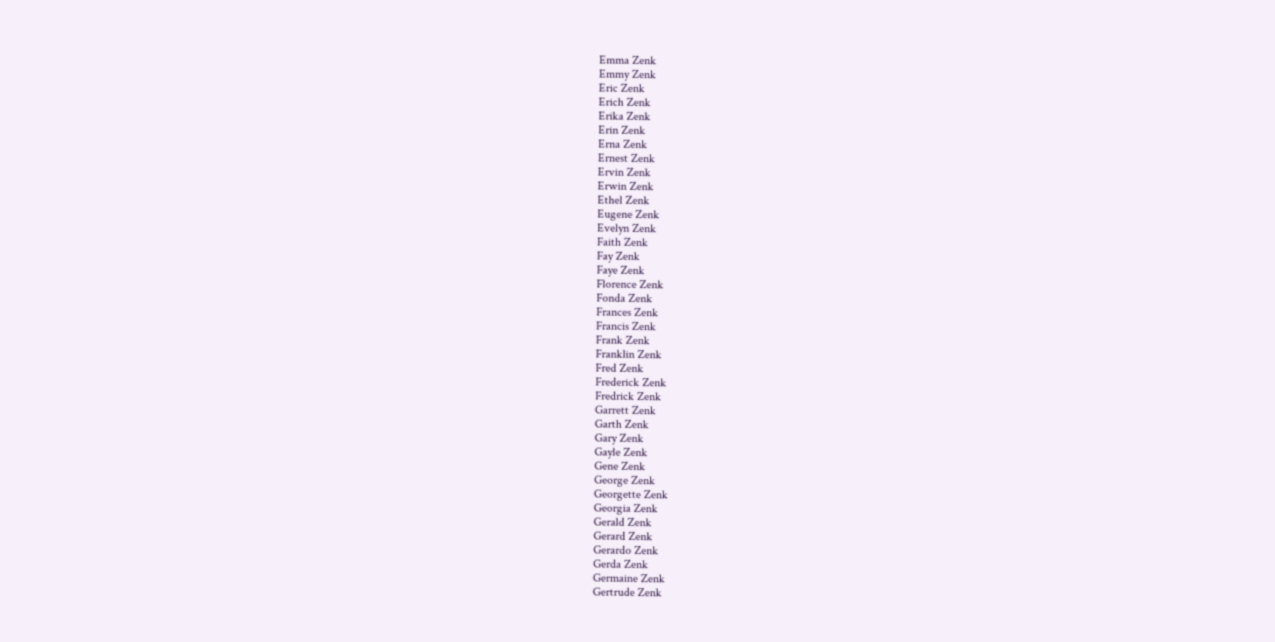Emma Zenk
Emmy Zenk
Eric Zenk
Erich Zenk
Erika Zenk
Erin Zenk
Erna Zenk
Ernest Zenk
Ervin Zenk
Erwin Zenk
Ethel Zenk
Eugene Zenk
Evelyn Zenk
Faith Zenk
Fay Zenk
Faye Zenk
Florence Zenk
Fonda Zenk
Frances Zenk
Francis Zenk
Frank Zenk
Franklin Zenk
Fred Zenk
Frederick Zenk
Fredrick Zenk
Garrett Zenk
Garth Zenk
Gary Zenk
Gayle Zenk
Gene Zenk
George Zenk
Georgette Zenk
Georgia Zenk
Gerald Zenk
Gerard Zenk
Gerardo Zenk
Gerda Zenk
Germaine Zenk
Gertrude Zenk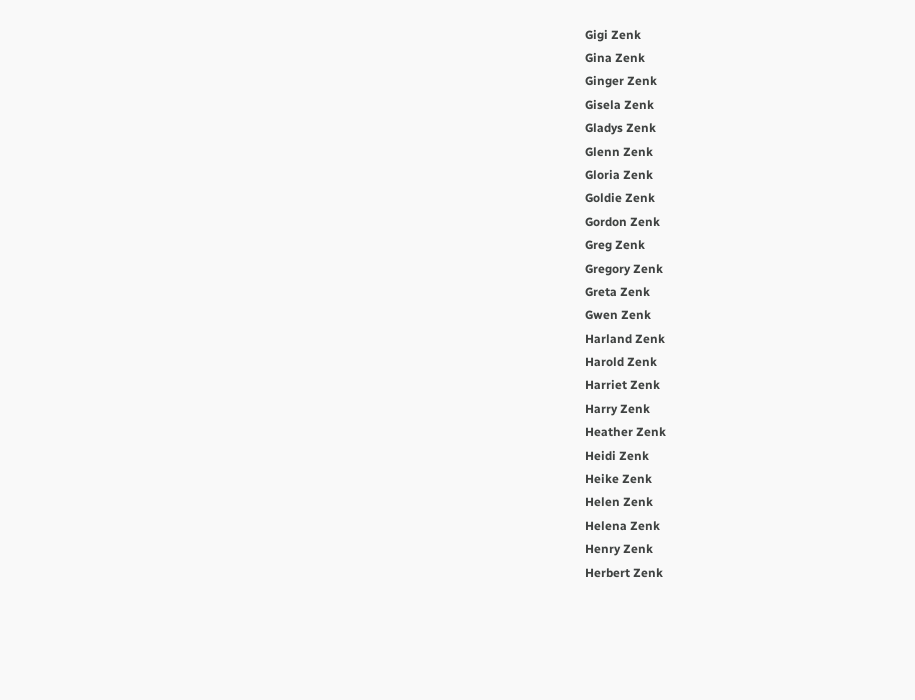Gigi Zenk
Gina Zenk
Ginger Zenk
Gisela Zenk
Gladys Zenk
Glenn Zenk
Gloria Zenk
Goldie Zenk
Gordon Zenk
Greg Zenk
Gregory Zenk
Greta Zenk
Gwen Zenk
Harland Zenk
Harold Zenk
Harriet Zenk
Harry Zenk
Heather Zenk
Heidi Zenk
Heike Zenk
Helen Zenk
Helena Zenk
Henry Zenk
Herbert Zenk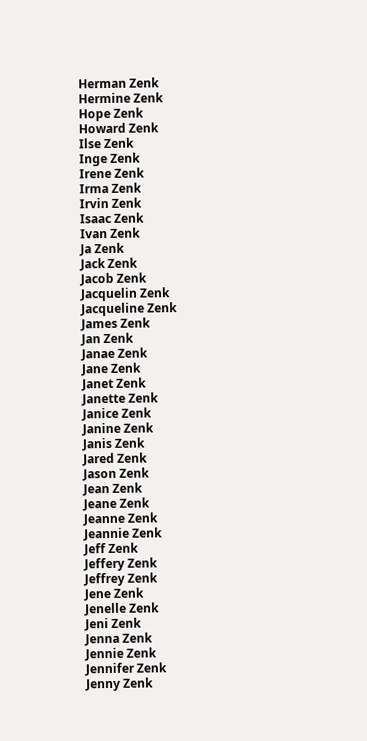Herman Zenk
Hermine Zenk
Hope Zenk
Howard Zenk
Ilse Zenk
Inge Zenk
Irene Zenk
Irma Zenk
Irvin Zenk
Isaac Zenk
Ivan Zenk
Ja Zenk
Jack Zenk
Jacob Zenk
Jacquelin Zenk
Jacqueline Zenk
James Zenk
Jan Zenk
Janae Zenk
Jane Zenk
Janet Zenk
Janette Zenk
Janice Zenk
Janine Zenk
Janis Zenk
Jared Zenk
Jason Zenk
Jean Zenk
Jeane Zenk
Jeanne Zenk
Jeannie Zenk
Jeff Zenk
Jeffery Zenk
Jeffrey Zenk
Jene Zenk
Jenelle Zenk
Jeni Zenk
Jenna Zenk
Jennie Zenk
Jennifer Zenk
Jenny Zenk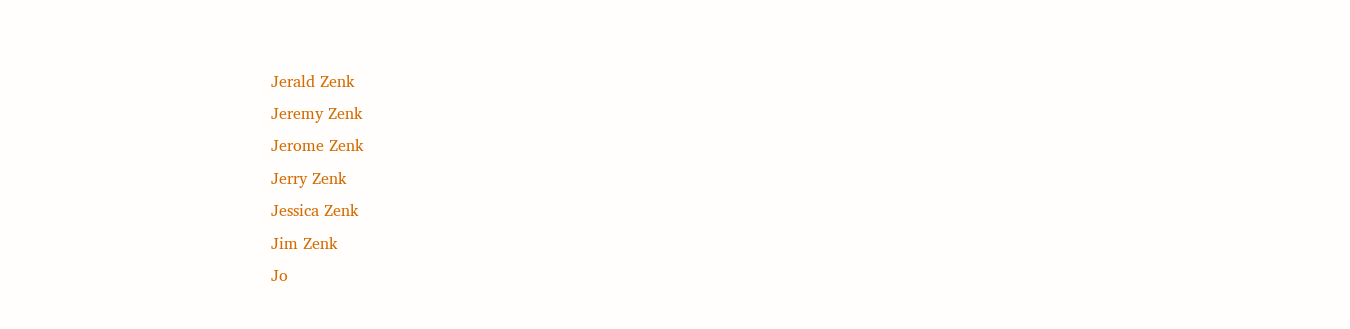Jerald Zenk
Jeremy Zenk
Jerome Zenk
Jerry Zenk
Jessica Zenk
Jim Zenk
Jo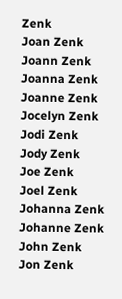Zenk
Joan Zenk
Joann Zenk
Joanna Zenk
Joanne Zenk
Jocelyn Zenk
Jodi Zenk
Jody Zenk
Joe Zenk
Joel Zenk
Johanna Zenk
Johanne Zenk
John Zenk
Jon Zenk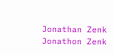Jonathan Zenk
Jonathon Zenk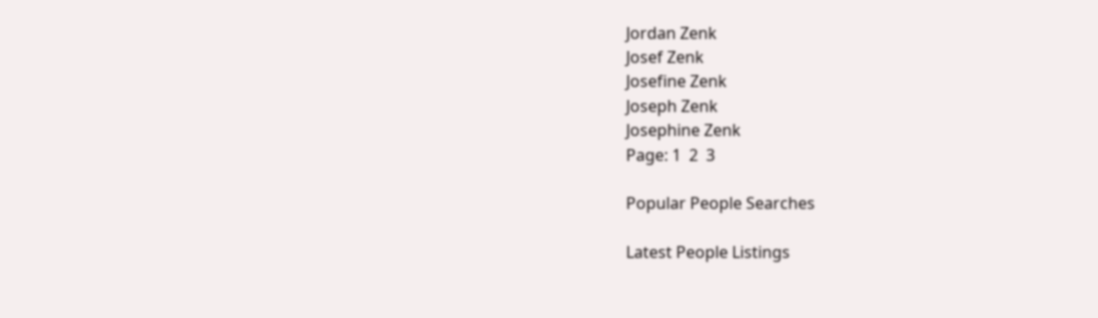Jordan Zenk
Josef Zenk
Josefine Zenk
Joseph Zenk
Josephine Zenk
Page: 1  2  3

Popular People Searches

Latest People Listings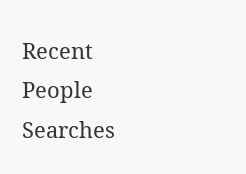Recent People Searches